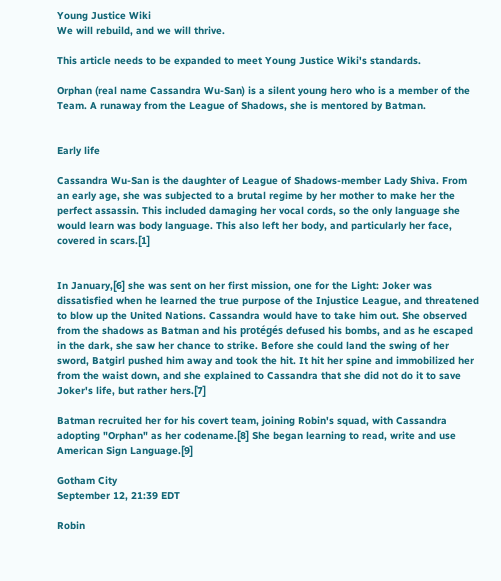Young Justice Wiki
We will rebuild, and we will thrive.

This article needs to be expanded to meet Young Justice Wiki's standards.

Orphan (real name Cassandra Wu-San) is a silent young hero who is a member of the Team. A runaway from the League of Shadows, she is mentored by Batman.


Early life

Cassandra Wu-San is the daughter of League of Shadows-member Lady Shiva. From an early age, she was subjected to a brutal regime by her mother to make her the perfect assassin. This included damaging her vocal cords, so the only language she would learn was body language. This also left her body, and particularly her face, covered in scars.[1]


In January,[6] she was sent on her first mission, one for the Light: Joker was dissatisfied when he learned the true purpose of the Injustice League, and threatened to blow up the United Nations. Cassandra would have to take him out. She observed from the shadows as Batman and his protégés defused his bombs, and as he escaped in the dark, she saw her chance to strike. Before she could land the swing of her sword, Batgirl pushed him away and took the hit. It hit her spine and immobilized her from the waist down, and she explained to Cassandra that she did not do it to save Joker's life, but rather hers.[7]

Batman recruited her for his covert team, joining Robin's squad, with Cassandra adopting "Orphan" as her codename.[8] She began learning to read, write and use American Sign Language.[9]

Gotham City
September 12, 21:39 EDT

Robin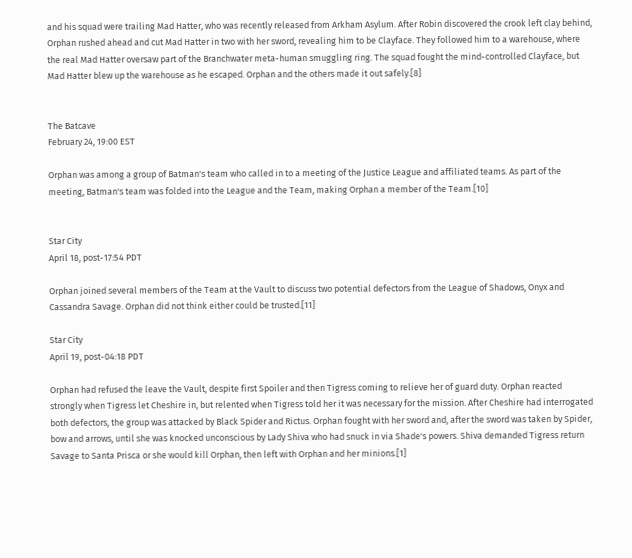and his squad were trailing Mad Hatter, who was recently released from Arkham Asylum. After Robin discovered the crook left clay behind, Orphan rushed ahead and cut Mad Hatter in two with her sword, revealing him to be Clayface. They followed him to a warehouse, where the real Mad Hatter oversaw part of the Branchwater meta-human smuggling ring. The squad fought the mind-controlled Clayface, but Mad Hatter blew up the warehouse as he escaped. Orphan and the others made it out safely.[8]


The Batcave
February 24, 19:00 EST

Orphan was among a group of Batman's team who called in to a meeting of the Justice League and affiliated teams. As part of the meeting, Batman's team was folded into the League and the Team, making Orphan a member of the Team.[10]


Star City
April 18, post-17:54 PDT

Orphan joined several members of the Team at the Vault to discuss two potential defectors from the League of Shadows, Onyx and Cassandra Savage. Orphan did not think either could be trusted.[11]

Star City
April 19, post-04:18 PDT

Orphan had refused the leave the Vault, despite first Spoiler and then Tigress coming to relieve her of guard duty. Orphan reacted strongly when Tigress let Cheshire in, but relented when Tigress told her it was necessary for the mission. After Cheshire had interrogated both defectors, the group was attacked by Black Spider and Rictus. Orphan fought with her sword and, after the sword was taken by Spider, bow and arrows, until she was knocked unconscious by Lady Shiva who had snuck in via Shade's powers. Shiva demanded Tigress return Savage to Santa Prisca or she would kill Orphan, then left with Orphan and her minions.[1]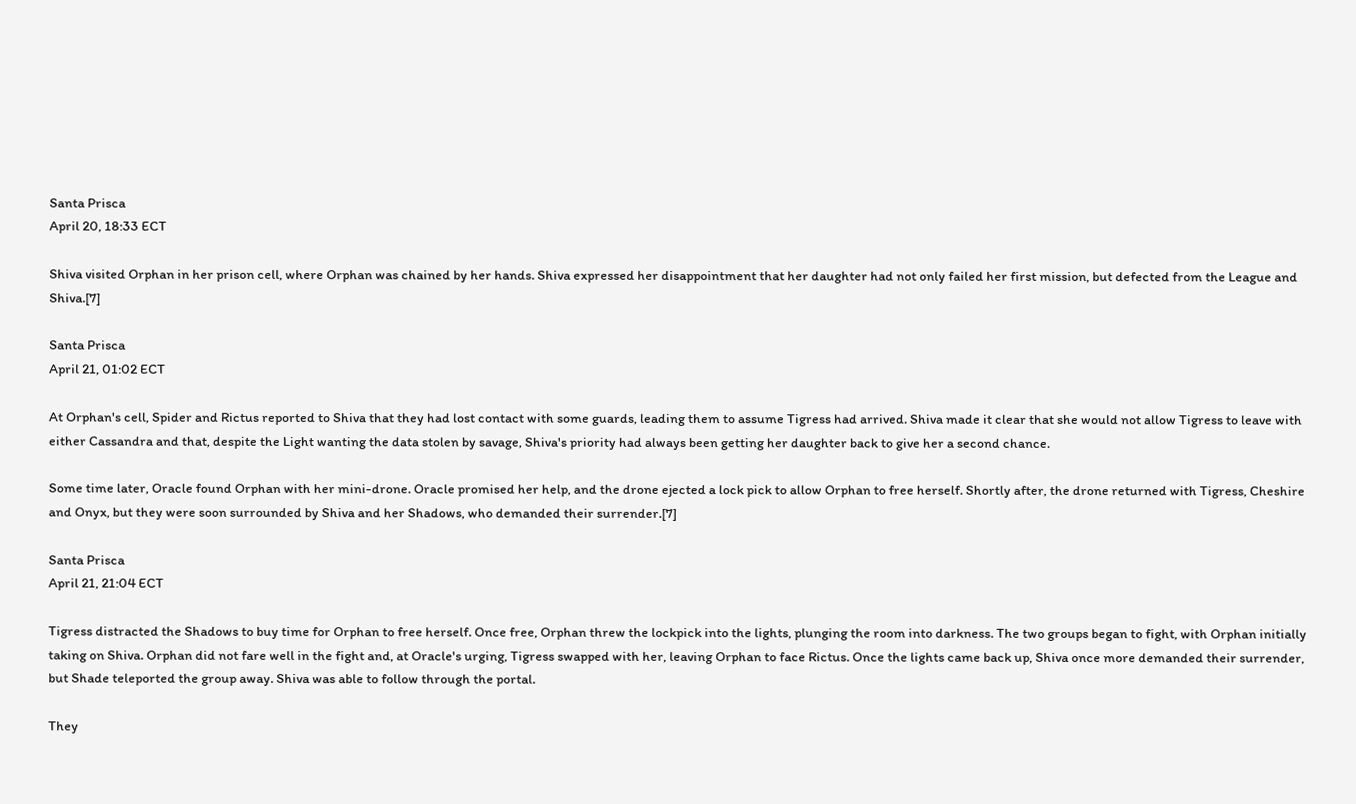Santa Prisca
April 20, 18:33 ECT

Shiva visited Orphan in her prison cell, where Orphan was chained by her hands. Shiva expressed her disappointment that her daughter had not only failed her first mission, but defected from the League and Shiva.[7]

Santa Prisca
April 21, 01:02 ECT

At Orphan's cell, Spider and Rictus reported to Shiva that they had lost contact with some guards, leading them to assume Tigress had arrived. Shiva made it clear that she would not allow Tigress to leave with either Cassandra and that, despite the Light wanting the data stolen by savage, Shiva's priority had always been getting her daughter back to give her a second chance.

Some time later, Oracle found Orphan with her mini-drone. Oracle promised her help, and the drone ejected a lock pick to allow Orphan to free herself. Shortly after, the drone returned with Tigress, Cheshire and Onyx, but they were soon surrounded by Shiva and her Shadows, who demanded their surrender.[7]

Santa Prisca
April 21, 21:04 ECT

Tigress distracted the Shadows to buy time for Orphan to free herself. Once free, Orphan threw the lockpick into the lights, plunging the room into darkness. The two groups began to fight, with Orphan initially taking on Shiva. Orphan did not fare well in the fight and, at Oracle's urging, Tigress swapped with her, leaving Orphan to face Rictus. Once the lights came back up, Shiva once more demanded their surrender, but Shade teleported the group away. Shiva was able to follow through the portal.

They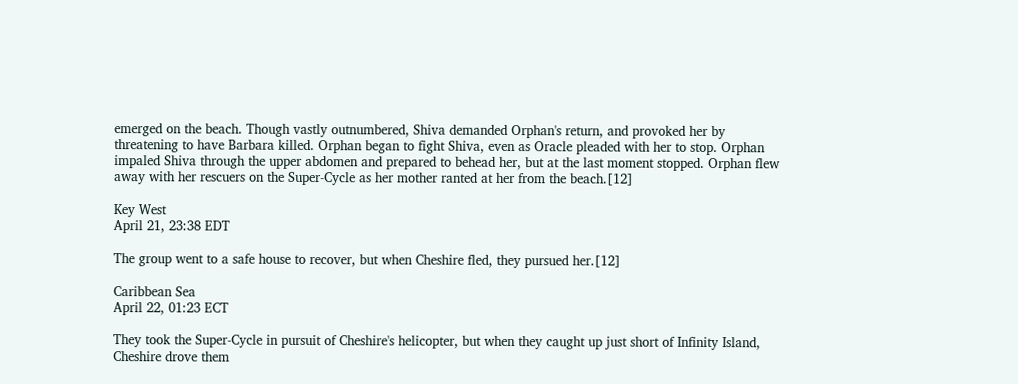emerged on the beach. Though vastly outnumbered, Shiva demanded Orphan's return, and provoked her by threatening to have Barbara killed. Orphan began to fight Shiva, even as Oracle pleaded with her to stop. Orphan impaled Shiva through the upper abdomen and prepared to behead her, but at the last moment stopped. Orphan flew away with her rescuers on the Super-Cycle as her mother ranted at her from the beach.[12]

Key West
April 21, 23:38 EDT

The group went to a safe house to recover, but when Cheshire fled, they pursued her.[12]

Caribbean Sea
April 22, 01:23 ECT

They took the Super-Cycle in pursuit of Cheshire's helicopter, but when they caught up just short of Infinity Island, Cheshire drove them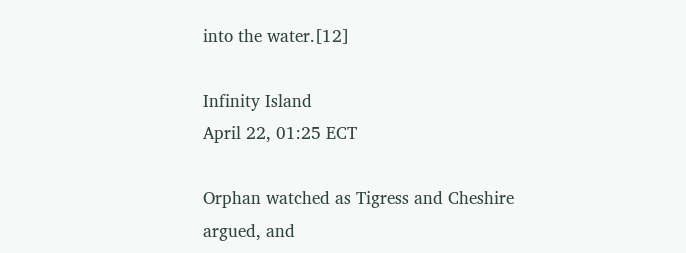into the water.[12]

Infinity Island
April 22, 01:25 ECT

Orphan watched as Tigress and Cheshire argued, and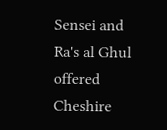Sensei and Ra's al Ghul offered Cheshire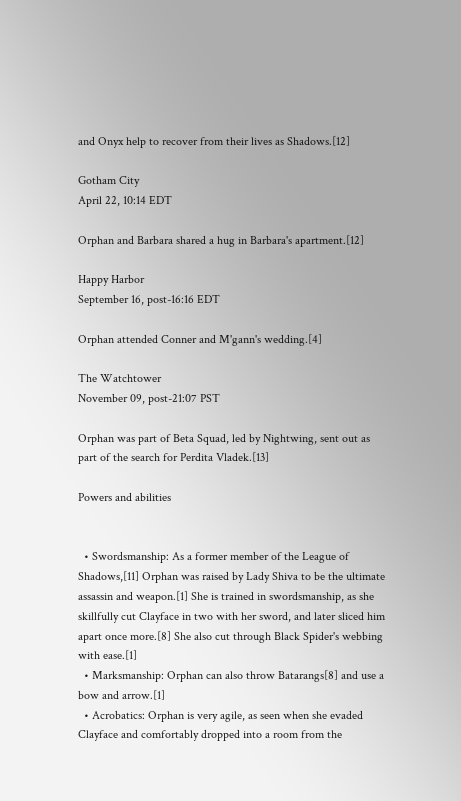and Onyx help to recover from their lives as Shadows.[12]

Gotham City
April 22, 10:14 EDT

Orphan and Barbara shared a hug in Barbara's apartment.[12]

Happy Harbor
September 16, post-16:16 EDT

Orphan attended Conner and M'gann's wedding.[4]

The Watchtower
November 09, post-21:07 PST

Orphan was part of Beta Squad, led by Nightwing, sent out as part of the search for Perdita Vladek.[13]

Powers and abilities


  • Swordsmanship: As a former member of the League of Shadows,[11] Orphan was raised by Lady Shiva to be the ultimate assassin and weapon.[1] She is trained in swordsmanship, as she skillfully cut Clayface in two with her sword, and later sliced him apart once more.[8] She also cut through Black Spider's webbing with ease.[1]
  • Marksmanship: Orphan can also throw Batarangs[8] and use a bow and arrow.[1]
  • Acrobatics: Orphan is very agile, as seen when she evaded Clayface and comfortably dropped into a room from the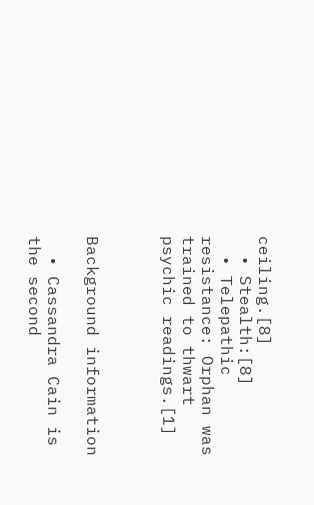ceiling.[8]
  • Stealth:[8]
  • Telepathic resistance: Orphan was trained to thwart psychic readings.[1]



Background information

  • Cassandra Cain is the second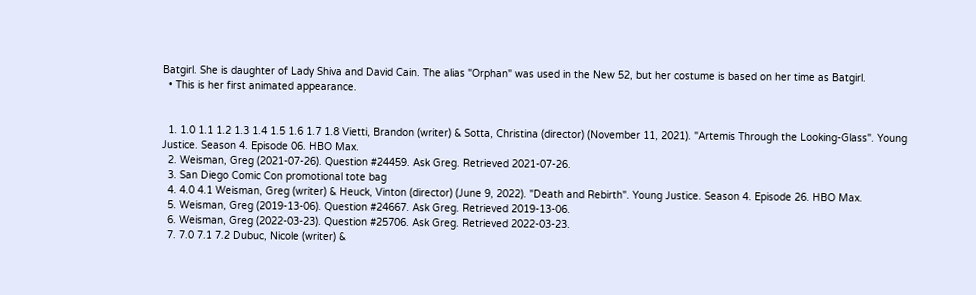Batgirl. She is daughter of Lady Shiva and David Cain. The alias "Orphan" was used in the New 52, but her costume is based on her time as Batgirl.
  • This is her first animated appearance.


  1. 1.0 1.1 1.2 1.3 1.4 1.5 1.6 1.7 1.8 Vietti, Brandon (writer) & Sotta, Christina (director) (November 11, 2021). "Artemis Through the Looking-Glass". Young Justice. Season 4. Episode 06. HBO Max.
  2. Weisman, Greg (2021-07-26). Question #24459. Ask Greg. Retrieved 2021-07-26.
  3. San Diego Comic Con promotional tote bag
  4. 4.0 4.1 Weisman, Greg (writer) & Heuck, Vinton (director) (June 9, 2022). "Death and Rebirth". Young Justice. Season 4. Episode 26. HBO Max.
  5. Weisman, Greg (2019-13-06). Question #24667. Ask Greg. Retrieved 2019-13-06.
  6. Weisman, Greg (2022-03-23). Question #25706. Ask Greg. Retrieved 2022-03-23.
  7. 7.0 7.1 7.2 Dubuc, Nicole (writer) &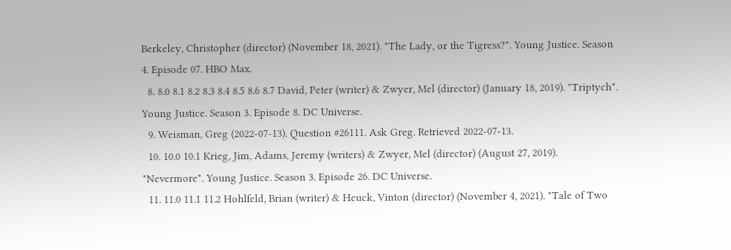Berkeley, Christopher (director) (November 18, 2021). "The Lady, or the Tigress?". Young Justice. Season 4. Episode 07. HBO Max.
  8. 8.0 8.1 8.2 8.3 8.4 8.5 8.6 8.7 David, Peter (writer) & Zwyer, Mel (director) (January 18, 2019). "Triptych". Young Justice. Season 3. Episode 8. DC Universe.
  9. Weisman, Greg (2022-07-13). Question #26111. Ask Greg. Retrieved 2022-07-13.
  10. 10.0 10.1 Krieg, Jim, Adams, Jeremy (writers) & Zwyer, Mel (director) (August 27, 2019). "Nevermore". Young Justice. Season 3. Episode 26. DC Universe.
  11. 11.0 11.1 11.2 Hohlfeld, Brian (writer) & Heuck, Vinton (director) (November 4, 2021). "Tale of Two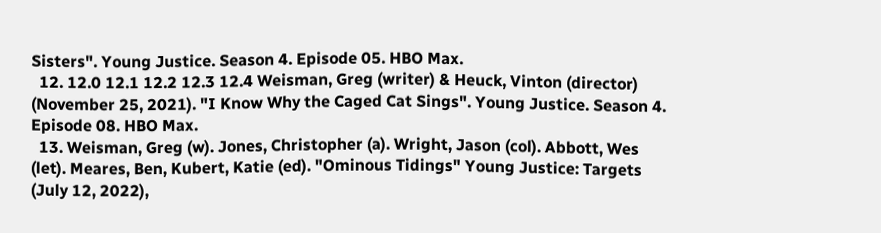Sisters". Young Justice. Season 4. Episode 05. HBO Max.
  12. 12.0 12.1 12.2 12.3 12.4 Weisman, Greg (writer) & Heuck, Vinton (director) (November 25, 2021). "I Know Why the Caged Cat Sings". Young Justice. Season 4. Episode 08. HBO Max.
  13. Weisman, Greg (w). Jones, Christopher (a). Wright, Jason (col). Abbott, Wes (let). Meares, Ben, Kubert, Katie (ed). "Ominous Tidings" Young Justice: Targets (July 12, 2022),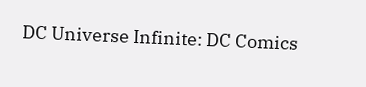DC Universe Infinite: DC Comics